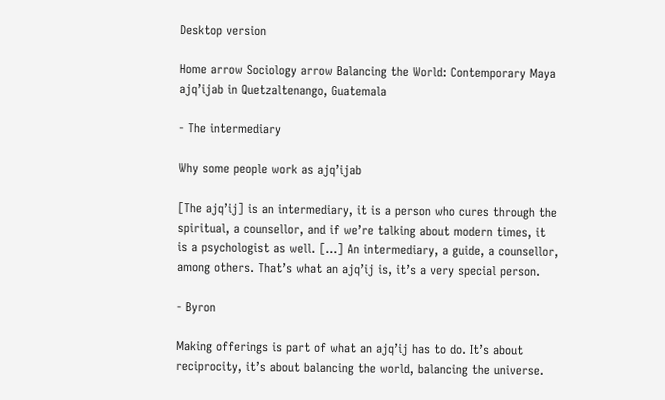Desktop version

Home arrow Sociology arrow Balancing the World: Contemporary Maya ajq’ijab in Quetzaltenango, Guatemala

- The intermediary

Why some people work as ajq’ijab

[The ajq’ij] is an intermediary, it is a person who cures through the spiritual, a counsellor, and if we’re talking about modern times, it is a psychologist as well. [...] An intermediary, a guide, a counsellor, among others. That’s what an ajq’ij is, it’s a very special person.

- Byron

Making offerings is part of what an ajq’ij has to do. It’s about reciprocity, it’s about balancing the world, balancing the universe.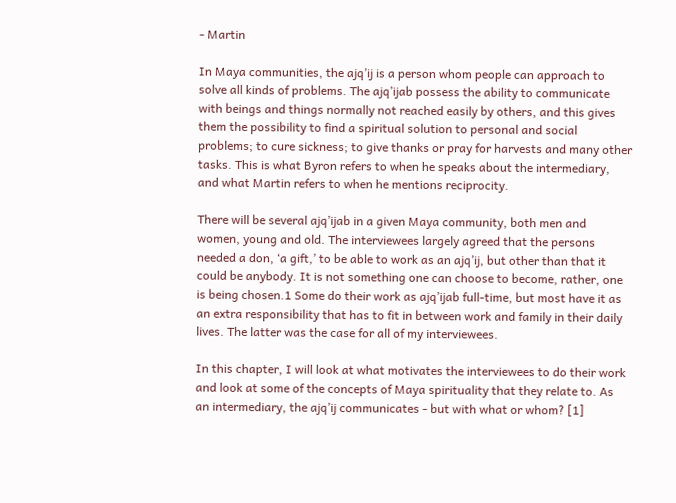- Martin

In Maya communities, the ajq’ij is a person whom people can approach to solve all kinds of problems. The ajq’ijab possess the ability to communicate with beings and things normally not reached easily by others, and this gives them the possibility to find a spiritual solution to personal and social problems; to cure sickness; to give thanks or pray for harvests and many other tasks. This is what Byron refers to when he speaks about the intermediary, and what Martin refers to when he mentions reciprocity.

There will be several ajq’ijab in a given Maya community, both men and women, young and old. The interviewees largely agreed that the persons needed a don, ‘a gift,’ to be able to work as an ajq’ij, but other than that it could be anybody. It is not something one can choose to become, rather, one is being chosen.1 Some do their work as ajq’ijab full-time, but most have it as an extra responsibility that has to fit in between work and family in their daily lives. The latter was the case for all of my interviewees.

In this chapter, I will look at what motivates the interviewees to do their work and look at some of the concepts of Maya spirituality that they relate to. As an intermediary, the ajq’ij communicates - but with what or whom? [1]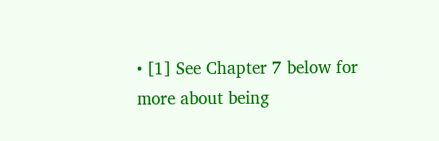• [1] See Chapter 7 below for more about being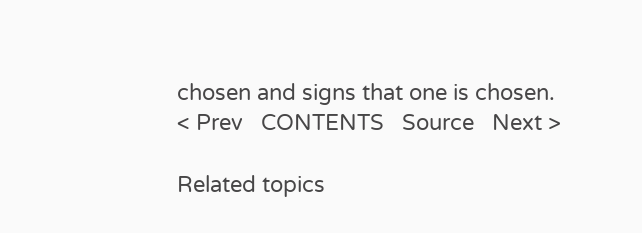chosen and signs that one is chosen.
< Prev   CONTENTS   Source   Next >

Related topics